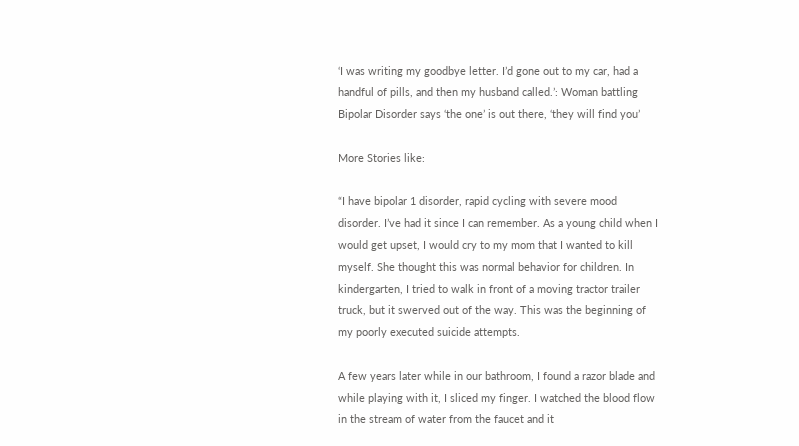‘I was writing my goodbye letter. I’d gone out to my car, had a handful of pills, and then my husband called.’: Woman battling Bipolar Disorder says ‘the one’ is out there, ‘they will find you’

More Stories like:

“I have bipolar 1 disorder, rapid cycling with severe mood disorder. I’ve had it since I can remember. As a young child when I would get upset, I would cry to my mom that I wanted to kill myself. She thought this was normal behavior for children. In kindergarten, I tried to walk in front of a moving tractor trailer truck, but it swerved out of the way. This was the beginning of my poorly executed suicide attempts.

A few years later while in our bathroom, I found a razor blade and while playing with it, I sliced my finger. I watched the blood flow in the stream of water from the faucet and it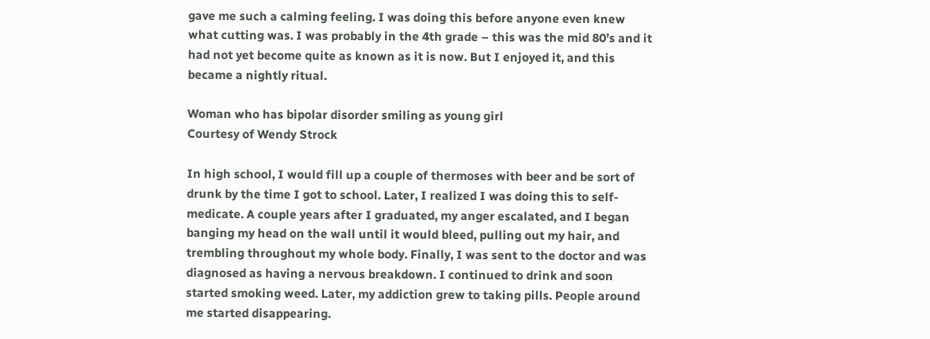gave me such a calming feeling. I was doing this before anyone even knew what cutting was. I was probably in the 4th grade – this was the mid 80’s and it had not yet become quite as known as it is now. But I enjoyed it, and this became a nightly ritual.

Woman who has bipolar disorder smiling as young girl
Courtesy of Wendy Strock

In high school, I would fill up a couple of thermoses with beer and be sort of drunk by the time I got to school. Later, I realized I was doing this to self-medicate. A couple years after I graduated, my anger escalated, and I began banging my head on the wall until it would bleed, pulling out my hair, and trembling throughout my whole body. Finally, I was sent to the doctor and was diagnosed as having a nervous breakdown. I continued to drink and soon started smoking weed. Later, my addiction grew to taking pills. People around me started disappearing.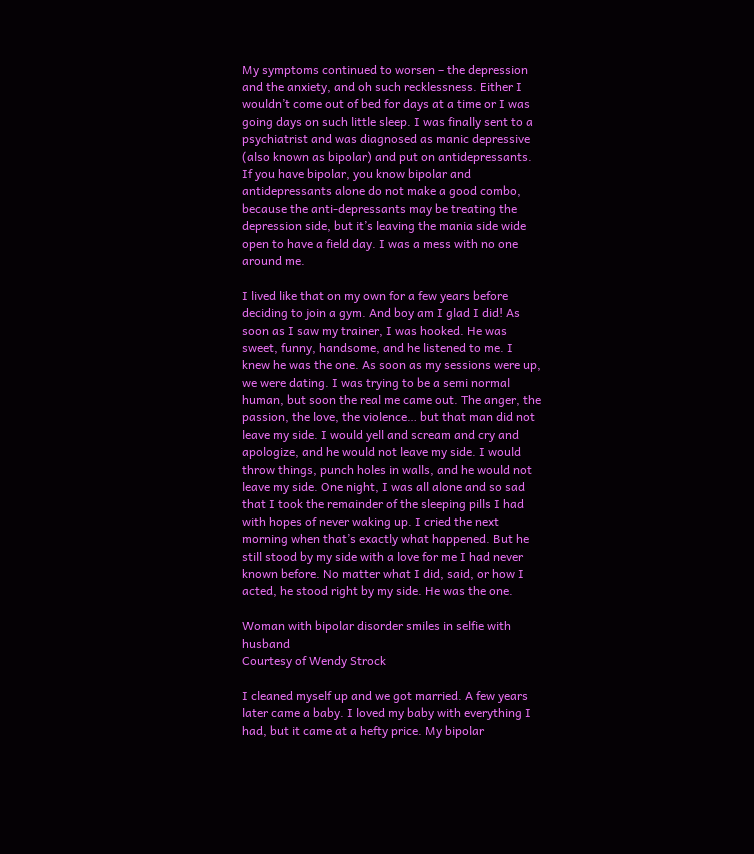My symptoms continued to worsen – the depression and the anxiety, and oh such recklessness. Either I wouldn’t come out of bed for days at a time or I was going days on such little sleep. I was finally sent to a psychiatrist and was diagnosed as manic depressive (also known as bipolar) and put on antidepressants. If you have bipolar, you know bipolar and antidepressants alone do not make a good combo, because the anti-depressants may be treating the depression side, but it’s leaving the mania side wide open to have a field day. I was a mess with no one around me.

I lived like that on my own for a few years before deciding to join a gym. And boy am I glad I did! As soon as I saw my trainer, I was hooked. He was sweet, funny, handsome, and he listened to me. I knew he was the one. As soon as my sessions were up, we were dating. I was trying to be a semi normal human, but soon the real me came out. The anger, the passion, the love, the violence… but that man did not leave my side. I would yell and scream and cry and apologize, and he would not leave my side. I would throw things, punch holes in walls, and he would not leave my side. One night, I was all alone and so sad that I took the remainder of the sleeping pills I had with hopes of never waking up. I cried the next morning when that’s exactly what happened. But he still stood by my side with a love for me I had never known before. No matter what I did, said, or how I acted, he stood right by my side. He was the one.

Woman with bipolar disorder smiles in selfie with husband
Courtesy of Wendy Strock

I cleaned myself up and we got married. A few years later came a baby. I loved my baby with everything I had, but it came at a hefty price. My bipolar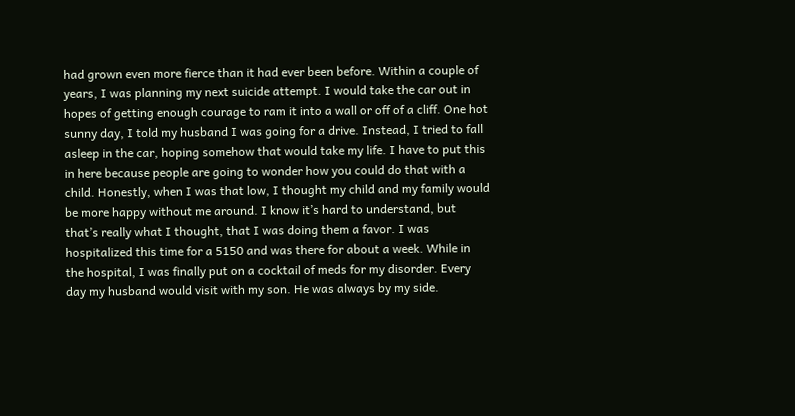had grown even more fierce than it had ever been before. Within a couple of years, I was planning my next suicide attempt. I would take the car out in hopes of getting enough courage to ram it into a wall or off of a cliff. One hot sunny day, I told my husband I was going for a drive. Instead, I tried to fall asleep in the car, hoping somehow that would take my life. I have to put this in here because people are going to wonder how you could do that with a child. Honestly, when I was that low, I thought my child and my family would be more happy without me around. I know it’s hard to understand, but that’s really what I thought, that I was doing them a favor. I was hospitalized this time for a 5150 and was there for about a week. While in the hospital, I was finally put on a cocktail of meds for my disorder. Every day my husband would visit with my son. He was always by my side.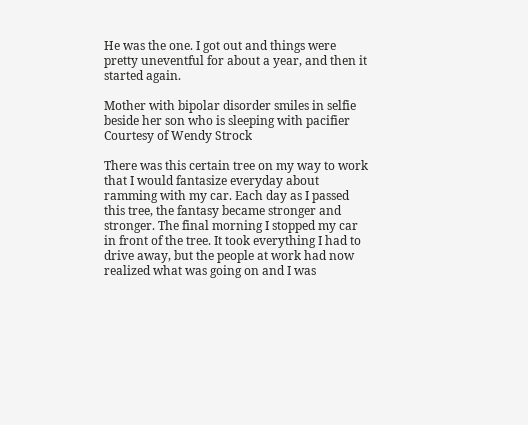He was the one. I got out and things were pretty uneventful for about a year, and then it started again.

Mother with bipolar disorder smiles in selfie beside her son who is sleeping with pacifier
Courtesy of Wendy Strock

There was this certain tree on my way to work that I would fantasize everyday about ramming with my car. Each day as I passed this tree, the fantasy became stronger and stronger. The final morning I stopped my car in front of the tree. It took everything I had to drive away, but the people at work had now realized what was going on and I was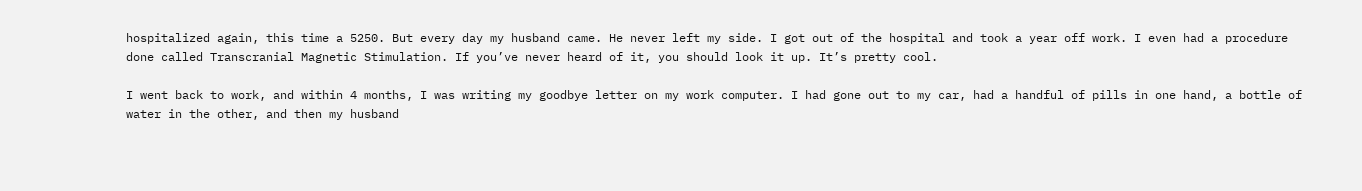hospitalized again, this time a 5250. But every day my husband came. He never left my side. I got out of the hospital and took a year off work. I even had a procedure done called Transcranial Magnetic Stimulation. If you’ve never heard of it, you should look it up. It’s pretty cool.

I went back to work, and within 4 months, I was writing my goodbye letter on my work computer. I had gone out to my car, had a handful of pills in one hand, a bottle of water in the other, and then my husband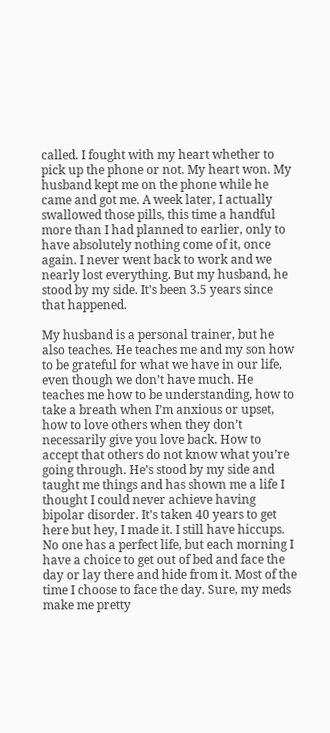called. I fought with my heart whether to pick up the phone or not. My heart won. My husband kept me on the phone while he came and got me. A week later, I actually swallowed those pills, this time a handful more than I had planned to earlier, only to have absolutely nothing come of it, once again. I never went back to work and we nearly lost everything. But my husband, he stood by my side. It’s been 3.5 years since that happened.

My husband is a personal trainer, but he also teaches. He teaches me and my son how to be grateful for what we have in our life, even though we don’t have much. He teaches me how to be understanding, how to take a breath when I’m anxious or upset, how to love others when they don’t necessarily give you love back. How to accept that others do not know what you’re going through. He’s stood by my side and taught me things and has shown me a life I thought I could never achieve having bipolar disorder. It’s taken 40 years to get here but hey, I made it. I still have hiccups. No one has a perfect life, but each morning I have a choice to get out of bed and face the day or lay there and hide from it. Most of the time I choose to face the day. Sure, my meds make me pretty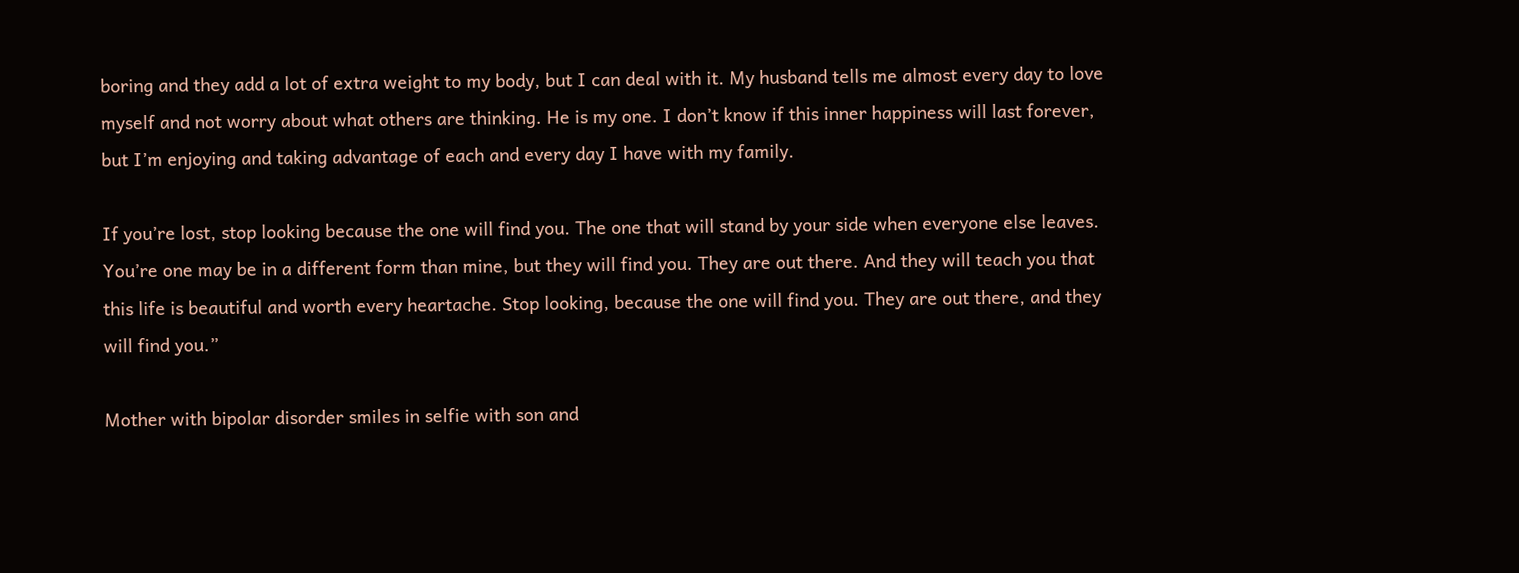boring and they add a lot of extra weight to my body, but I can deal with it. My husband tells me almost every day to love myself and not worry about what others are thinking. He is my one. I don’t know if this inner happiness will last forever, but I’m enjoying and taking advantage of each and every day I have with my family.

If you’re lost, stop looking because the one will find you. The one that will stand by your side when everyone else leaves. You’re one may be in a different form than mine, but they will find you. They are out there. And they will teach you that this life is beautiful and worth every heartache. Stop looking, because the one will find you. They are out there, and they will find you.”

Mother with bipolar disorder smiles in selfie with son and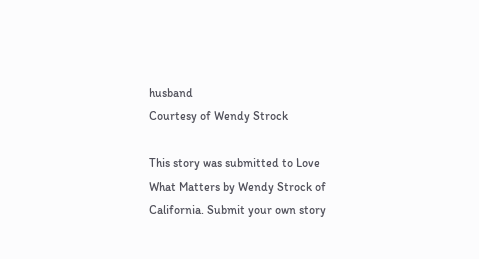husband
Courtesy of Wendy Strock

This story was submitted to Love What Matters by Wendy Strock of California. Submit your own story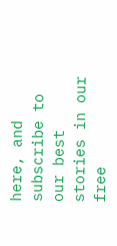here, and subscribe to our best stories in our free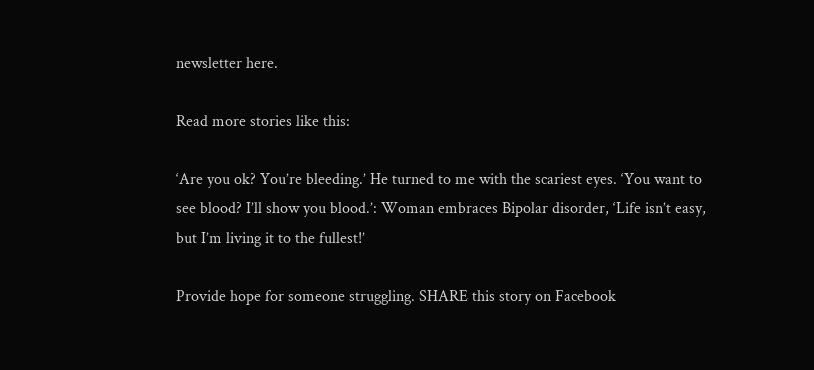newsletter here.

Read more stories like this:

‘Are you ok? You’re bleeding.’ He turned to me with the scariest eyes. ‘You want to see blood? I’ll show you blood.’: Woman embraces Bipolar disorder, ‘Life isn’t easy, but I’m living it to the fullest!’

Provide hope for someone struggling. SHARE this story on Facebook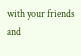with your friends and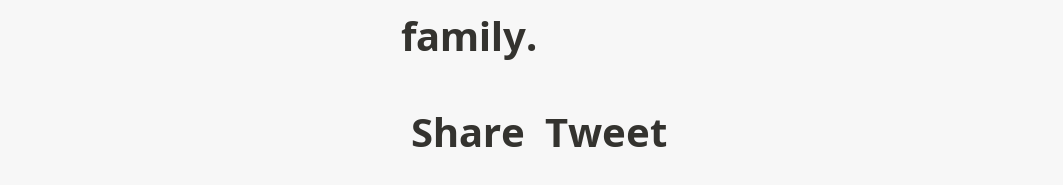family.

 Share  Tweet